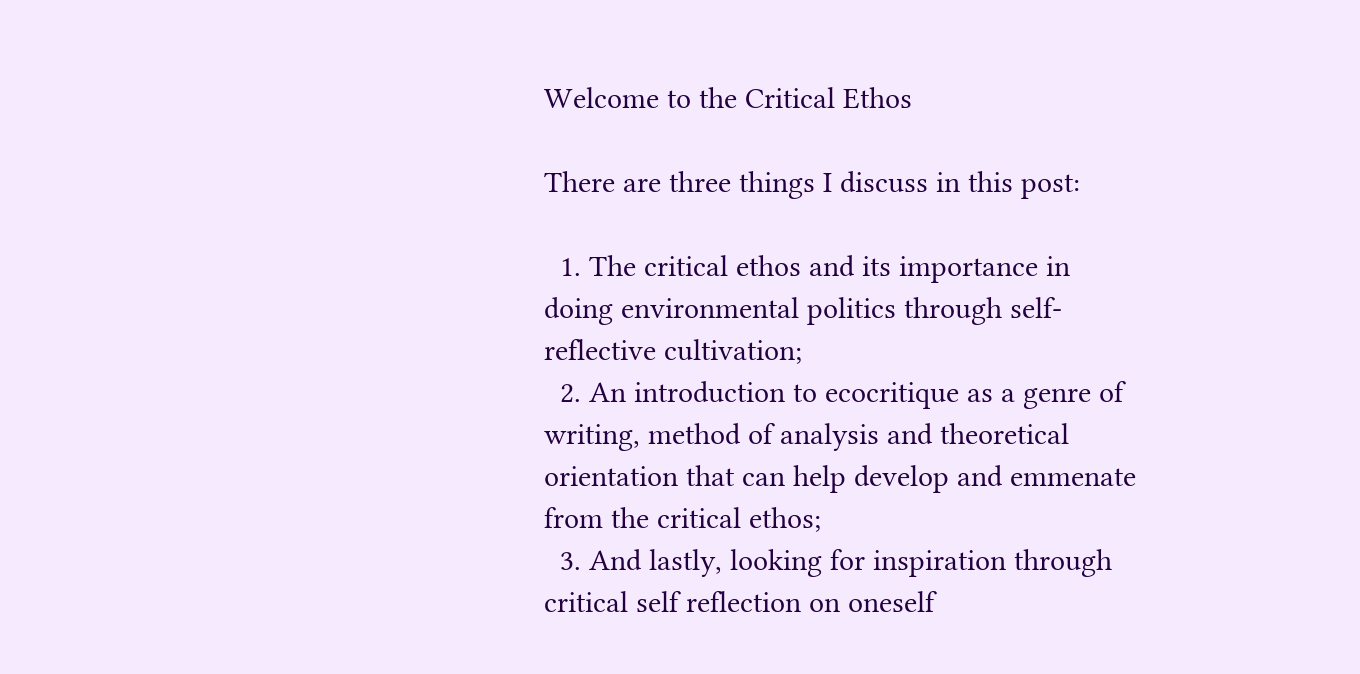Welcome to the Critical Ethos

There are three things I discuss in this post:

  1. The critical ethos and its importance in doing environmental politics through self-reflective cultivation;
  2. An introduction to ecocritique as a genre of writing, method of analysis and theoretical orientation that can help develop and emmenate from the critical ethos;
  3. And lastly, looking for inspiration through critical self reflection on oneself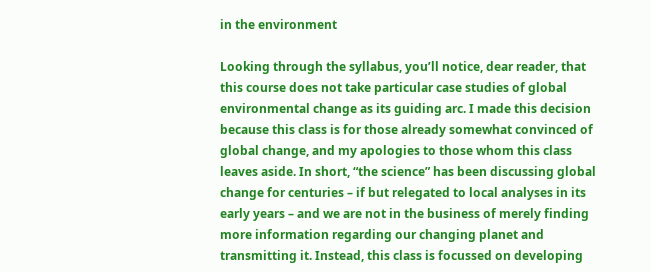in the environment

Looking through the syllabus, you’ll notice, dear reader, that this course does not take particular case studies of global environmental change as its guiding arc. I made this decision because this class is for those already somewhat convinced of global change, and my apologies to those whom this class leaves aside. In short, “the science” has been discussing global change for centuries – if but relegated to local analyses in its early years – and we are not in the business of merely finding more information regarding our changing planet and transmitting it. Instead, this class is focussed on developing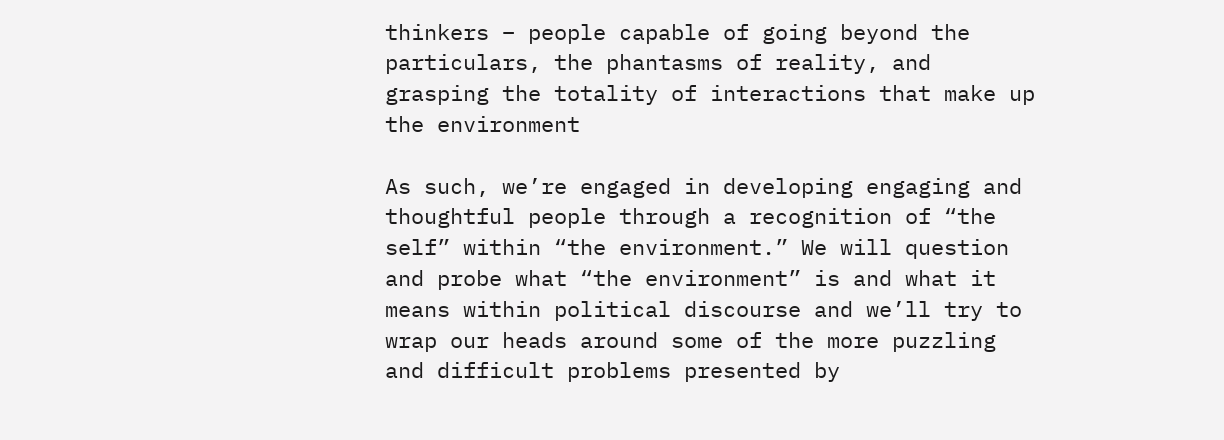thinkers – people capable of going beyond the particulars, the phantasms of reality, and grasping the totality of interactions that make up the environment

As such, we’re engaged in developing engaging and thoughtful people through a recognition of “the self” within “the environment.” We will question and probe what “the environment” is and what it means within political discourse and we’ll try to wrap our heads around some of the more puzzling and difficult problems presented by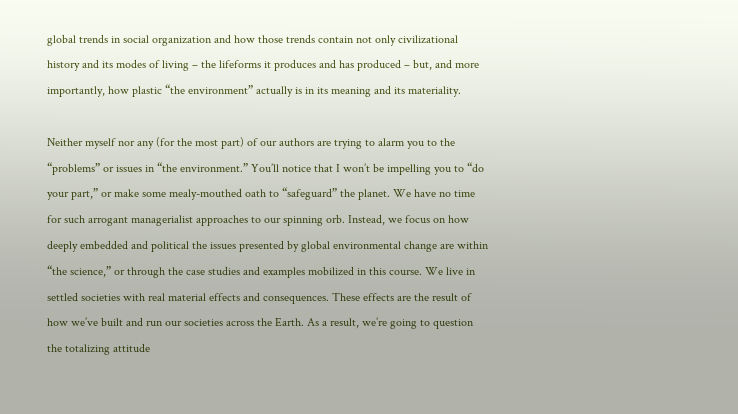global trends in social organization and how those trends contain not only civilizational history and its modes of living – the lifeforms it produces and has produced – but, and more importantly, how plastic “the environment” actually is in its meaning and its materiality.

Neither myself nor any (for the most part) of our authors are trying to alarm you to the “problems” or issues in “the environment.” You’ll notice that I won’t be impelling you to “do your part,” or make some mealy-mouthed oath to “safeguard” the planet. We have no time for such arrogant managerialist approaches to our spinning orb. Instead, we focus on how deeply embedded and political the issues presented by global environmental change are within “the science,” or through the case studies and examples mobilized in this course. We live in settled societies with real material effects and consequences. These effects are the result of how we’ve built and run our societies across the Earth. As a result, we’re going to question the totalizing attitude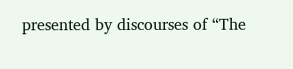presented by discourses of “The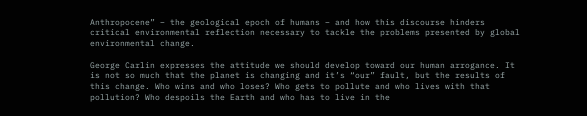Anthropocene” – the geological epoch of humans – and how this discourse hinders critical environmental reflection necessary to tackle the problems presented by global environmental change.

George Carlin expresses the attitude we should develop toward our human arrogance. It is not so much that the planet is changing and it’s “our” fault, but the results of this change. Who wins and who loses? Who gets to pollute and who lives with that pollution? Who despoils the Earth and who has to live in the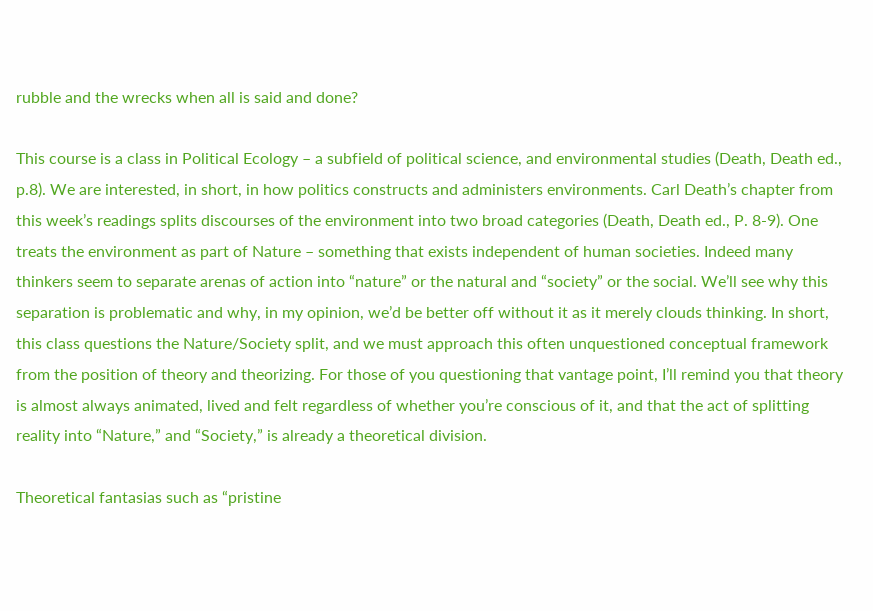rubble and the wrecks when all is said and done?

This course is a class in Political Ecology – a subfield of political science, and environmental studies (Death, Death ed., p.8). We are interested, in short, in how politics constructs and administers environments. Carl Death’s chapter from this week’s readings splits discourses of the environment into two broad categories (Death, Death ed., P. 8-9). One treats the environment as part of Nature – something that exists independent of human societies. Indeed many thinkers seem to separate arenas of action into “nature” or the natural and “society” or the social. We’ll see why this separation is problematic and why, in my opinion, we’d be better off without it as it merely clouds thinking. In short, this class questions the Nature/Society split, and we must approach this often unquestioned conceptual framework from the position of theory and theorizing. For those of you questioning that vantage point, I’ll remind you that theory is almost always animated, lived and felt regardless of whether you’re conscious of it, and that the act of splitting reality into “Nature,” and “Society,” is already a theoretical division.

Theoretical fantasias such as “pristine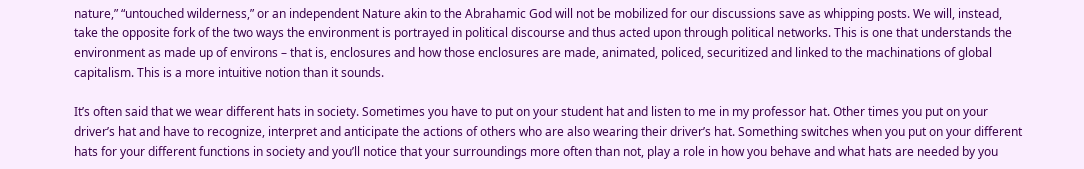nature,” “untouched wilderness,” or an independent Nature akin to the Abrahamic God will not be mobilized for our discussions save as whipping posts. We will, instead, take the opposite fork of the two ways the environment is portrayed in political discourse and thus acted upon through political networks. This is one that understands the environment as made up of environs – that is, enclosures and how those enclosures are made, animated, policed, securitized and linked to the machinations of global capitalism. This is a more intuitive notion than it sounds.

It’s often said that we wear different hats in society. Sometimes you have to put on your student hat and listen to me in my professor hat. Other times you put on your driver’s hat and have to recognize, interpret and anticipate the actions of others who are also wearing their driver’s hat. Something switches when you put on your different hats for your different functions in society and you’ll notice that your surroundings more often than not, play a role in how you behave and what hats are needed by you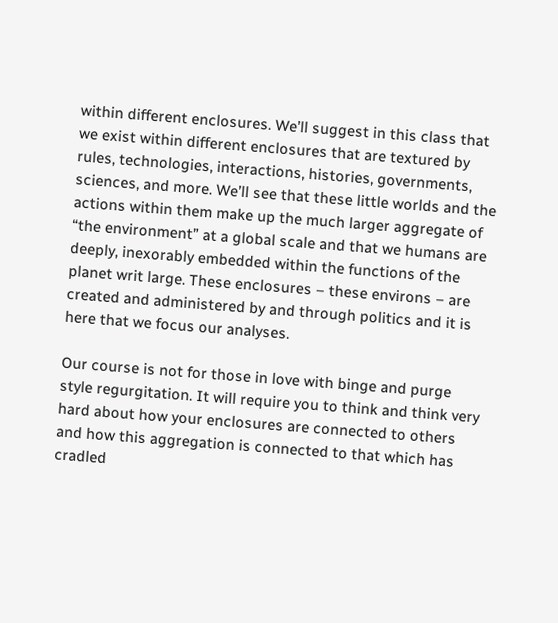within different enclosures. We’ll suggest in this class that we exist within different enclosures that are textured by rules, technologies, interactions, histories, governments, sciences, and more. We’ll see that these little worlds and the actions within them make up the much larger aggregate of “the environment” at a global scale and that we humans are deeply, inexorably embedded within the functions of the planet writ large. These enclosures – these environs – are created and administered by and through politics and it is here that we focus our analyses.

Our course is not for those in love with binge and purge style regurgitation. It will require you to think and think very hard about how your enclosures are connected to others and how this aggregation is connected to that which has cradled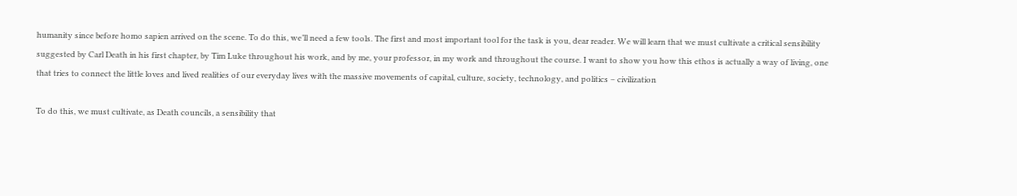humanity since before homo sapien arrived on the scene. To do this, we’ll need a few tools. The first and most important tool for the task is you, dear reader. We will learn that we must cultivate a critical sensibility suggested by Carl Death in his first chapter, by Tim Luke throughout his work, and by me, your professor, in my work and throughout the course. I want to show you how this ethos is actually a way of living, one that tries to connect the little loves and lived realities of our everyday lives with the massive movements of capital, culture, society, technology, and politics – civilization

To do this, we must cultivate, as Death councils, a sensibility that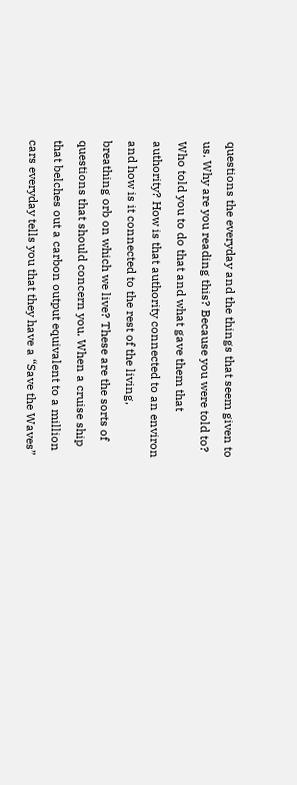questions the everyday and the things that seem given to us. Why are you reading this? Because you were told to? Who told you to do that and what gave them that authority? How is that authority connected to an environ and how is it connected to the rest of the living, breathing orb on which we live? These are the sorts of questions that should concern you. When a cruise ship that belches out a carbon output equivalent to a million cars everyday tells you that they have a “Save the Waves”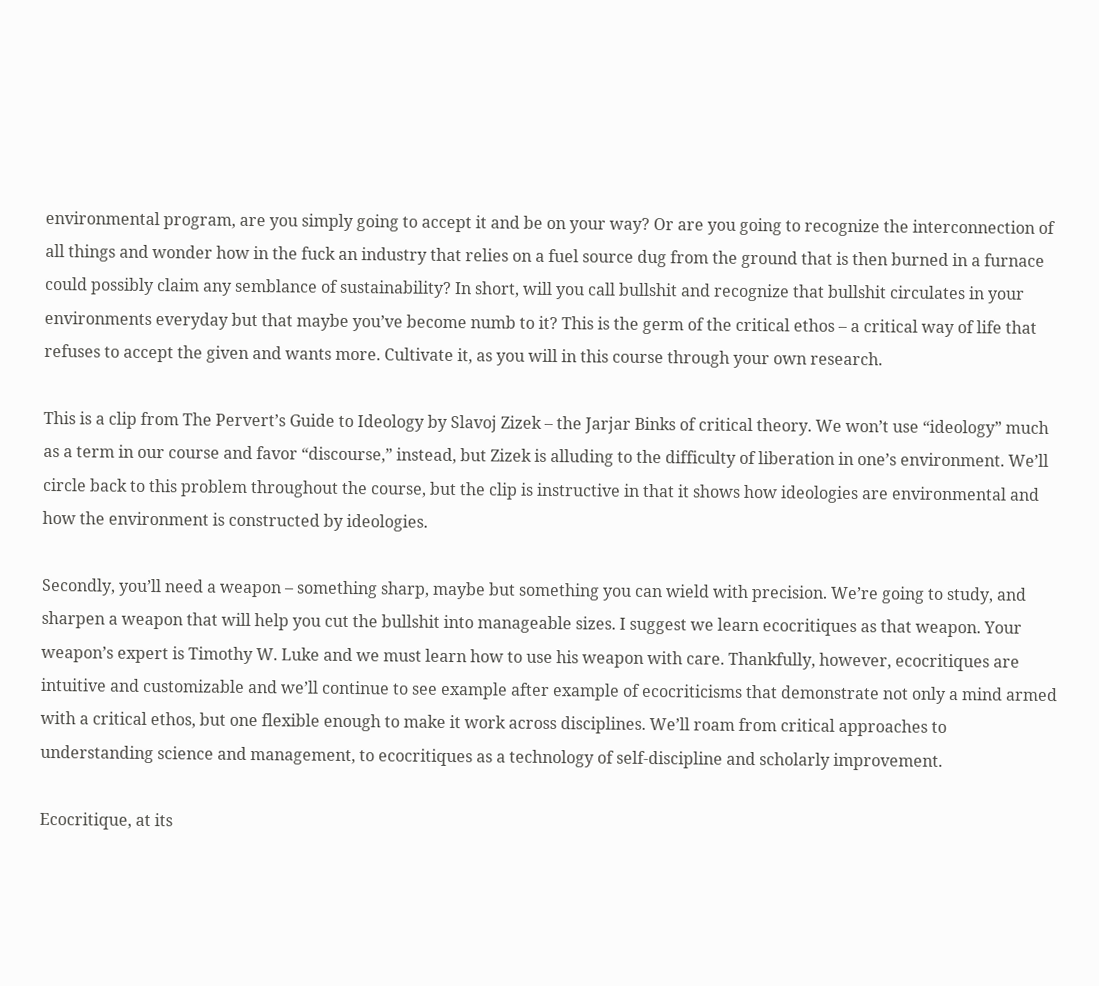environmental program, are you simply going to accept it and be on your way? Or are you going to recognize the interconnection of all things and wonder how in the fuck an industry that relies on a fuel source dug from the ground that is then burned in a furnace could possibly claim any semblance of sustainability? In short, will you call bullshit and recognize that bullshit circulates in your environments everyday but that maybe you’ve become numb to it? This is the germ of the critical ethos – a critical way of life that refuses to accept the given and wants more. Cultivate it, as you will in this course through your own research.

This is a clip from The Pervert’s Guide to Ideology by Slavoj Zizek – the Jarjar Binks of critical theory. We won’t use “ideology” much as a term in our course and favor “discourse,” instead, but Zizek is alluding to the difficulty of liberation in one’s environment. We’ll circle back to this problem throughout the course, but the clip is instructive in that it shows how ideologies are environmental and how the environment is constructed by ideologies.

Secondly, you’ll need a weapon – something sharp, maybe but something you can wield with precision. We’re going to study, and sharpen a weapon that will help you cut the bullshit into manageable sizes. I suggest we learn ecocritiques as that weapon. Your weapon’s expert is Timothy W. Luke and we must learn how to use his weapon with care. Thankfully, however, ecocritiques are intuitive and customizable and we’ll continue to see example after example of ecocriticisms that demonstrate not only a mind armed with a critical ethos, but one flexible enough to make it work across disciplines. We’ll roam from critical approaches to understanding science and management, to ecocritiques as a technology of self-discipline and scholarly improvement.

Ecocritique, at its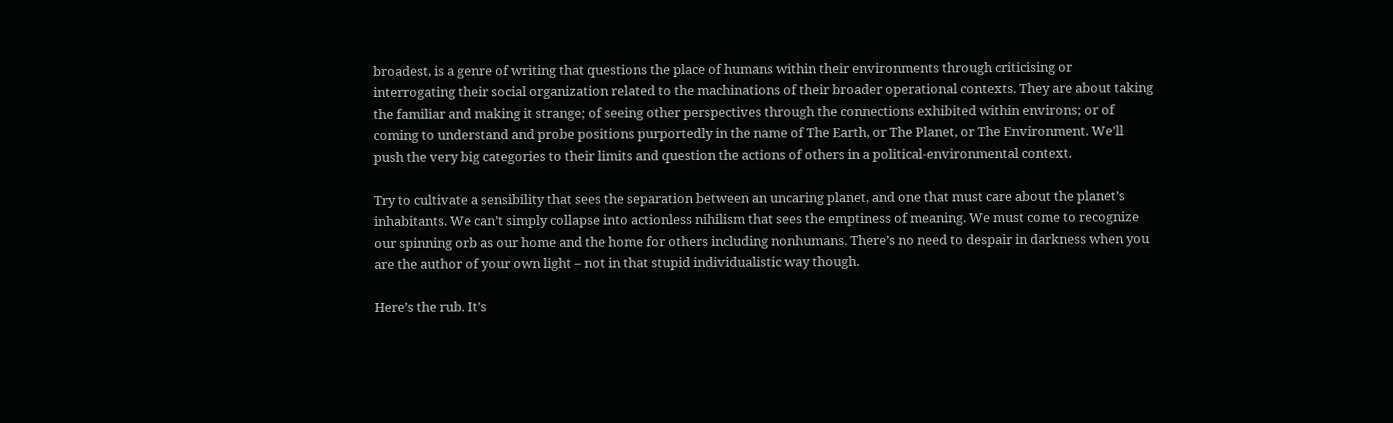broadest, is a genre of writing that questions the place of humans within their environments through criticising or interrogating their social organization related to the machinations of their broader operational contexts. They are about taking the familiar and making it strange; of seeing other perspectives through the connections exhibited within environs; or of coming to understand and probe positions purportedly in the name of The Earth, or The Planet, or The Environment. We’ll push the very big categories to their limits and question the actions of others in a political-environmental context.

Try to cultivate a sensibility that sees the separation between an uncaring planet, and one that must care about the planet’s inhabitants. We can’t simply collapse into actionless nihilism that sees the emptiness of meaning. We must come to recognize our spinning orb as our home and the home for others including nonhumans. There’s no need to despair in darkness when you are the author of your own light – not in that stupid individualistic way though.

Here’s the rub. It’s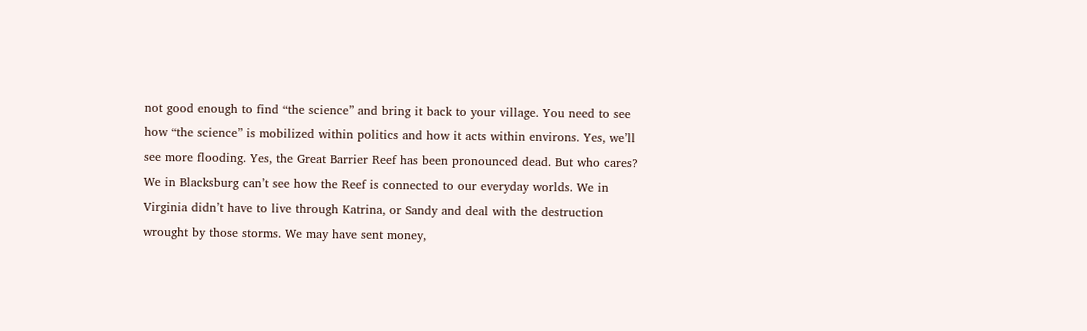not good enough to find “the science” and bring it back to your village. You need to see how “the science” is mobilized within politics and how it acts within environs. Yes, we’ll see more flooding. Yes, the Great Barrier Reef has been pronounced dead. But who cares? We in Blacksburg can’t see how the Reef is connected to our everyday worlds. We in Virginia didn’t have to live through Katrina, or Sandy and deal with the destruction wrought by those storms. We may have sent money,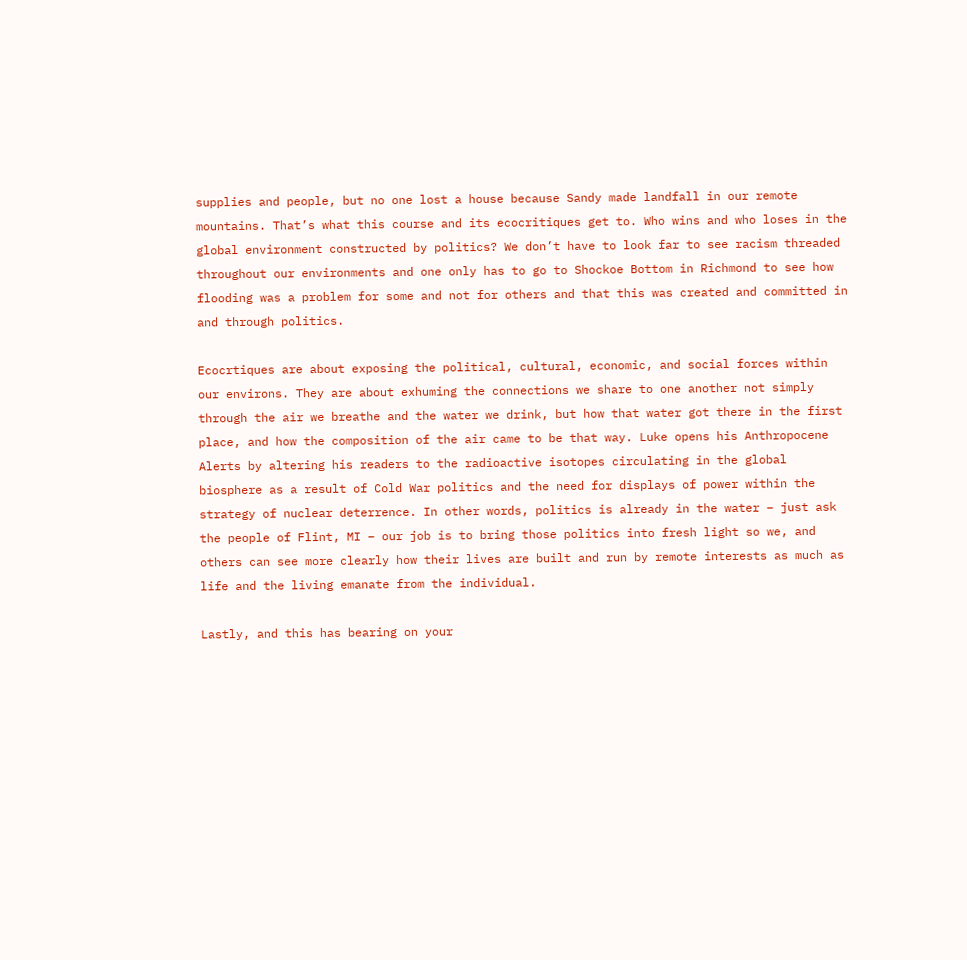supplies and people, but no one lost a house because Sandy made landfall in our remote mountains. That’s what this course and its ecocritiques get to. Who wins and who loses in the global environment constructed by politics? We don’t have to look far to see racism threaded throughout our environments and one only has to go to Shockoe Bottom in Richmond to see how flooding was a problem for some and not for others and that this was created and committed in and through politics.

Ecocrtiques are about exposing the political, cultural, economic, and social forces within our environs. They are about exhuming the connections we share to one another not simply through the air we breathe and the water we drink, but how that water got there in the first place, and how the composition of the air came to be that way. Luke opens his Anthropocene Alerts by altering his readers to the radioactive isotopes circulating in the global biosphere as a result of Cold War politics and the need for displays of power within the strategy of nuclear deterrence. In other words, politics is already in the water – just ask the people of Flint, MI – our job is to bring those politics into fresh light so we, and others can see more clearly how their lives are built and run by remote interests as much as life and the living emanate from the individual.

Lastly, and this has bearing on your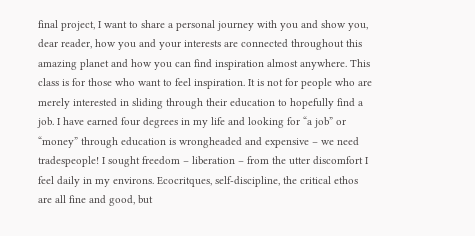final project, I want to share a personal journey with you and show you, dear reader, how you and your interests are connected throughout this amazing planet and how you can find inspiration almost anywhere. This class is for those who want to feel inspiration. It is not for people who are merely interested in sliding through their education to hopefully find a job. I have earned four degrees in my life and looking for “a job” or “money” through education is wrongheaded and expensive – we need tradespeople! I sought freedom – liberation – from the utter discomfort I feel daily in my environs. Ecocritques, self-discipline, the critical ethos are all fine and good, but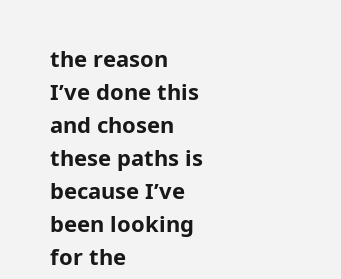the reason I’ve done this and chosen these paths is because I’ve been looking for the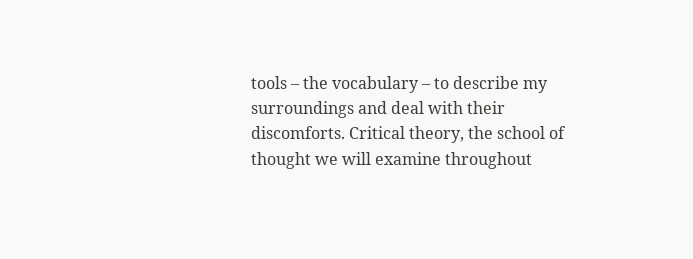tools – the vocabulary – to describe my surroundings and deal with their discomforts. Critical theory, the school of thought we will examine throughout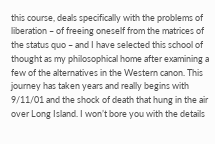this course, deals specifically with the problems of liberation – of freeing oneself from the matrices of the status quo – and I have selected this school of thought as my philosophical home after examining a few of the alternatives in the Western canon. This journey has taken years and really begins with 9/11/01 and the shock of death that hung in the air over Long Island. I won’t bore you with the details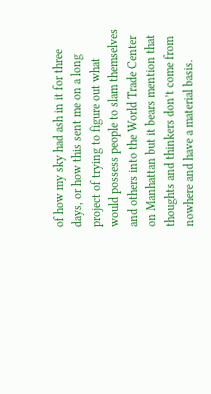of how my sky had ash in it for three days, or how this sent me on a long project of trying to figure out what would possess people to slam themselves and others into the World Trade Center on Manhattan but it bears mention that thoughts and thinkers don’t come from nowhere and have a material basis.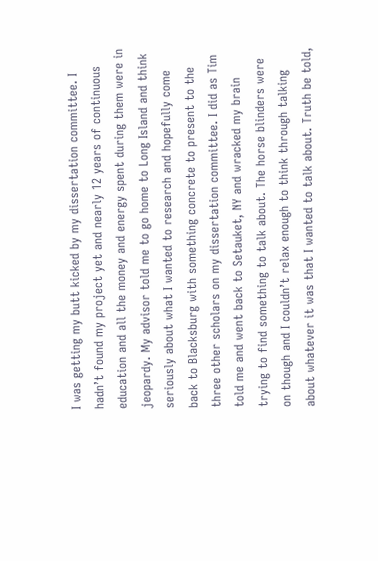I was getting my butt kicked by my dissertation committee. I hadn’t found my project yet and nearly 12 years of continuous education and all the money and energy spent during them were in jeopardy. My advisor told me to go home to Long Island and think seriously about what I wanted to research and hopefully come back to Blacksburg with something concrete to present to the three other scholars on my dissertation committee. I did as Tim told me and went back to Setauket, NY and wracked my brain trying to find something to talk about. The horse blinders were on though and I couldn’t relax enough to think through talking about whatever it was that I wanted to talk about. Truth be told,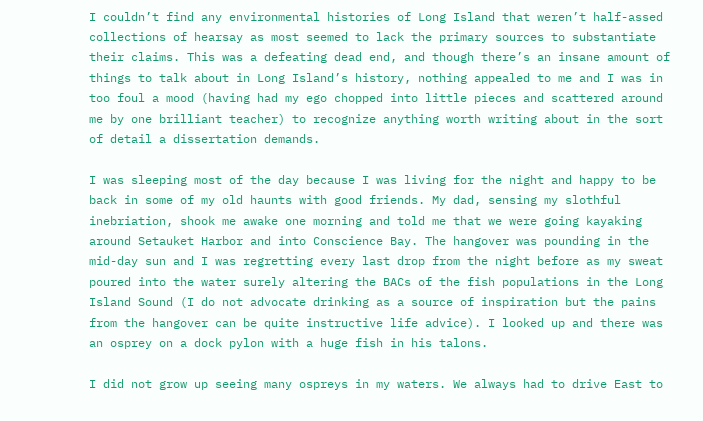I couldn’t find any environmental histories of Long Island that weren’t half-assed collections of hearsay as most seemed to lack the primary sources to substantiate their claims. This was a defeating dead end, and though there’s an insane amount of things to talk about in Long Island’s history, nothing appealed to me and I was in too foul a mood (having had my ego chopped into little pieces and scattered around me by one brilliant teacher) to recognize anything worth writing about in the sort of detail a dissertation demands.

I was sleeping most of the day because I was living for the night and happy to be back in some of my old haunts with good friends. My dad, sensing my slothful inebriation, shook me awake one morning and told me that we were going kayaking around Setauket Harbor and into Conscience Bay. The hangover was pounding in the mid-day sun and I was regretting every last drop from the night before as my sweat poured into the water surely altering the BACs of the fish populations in the Long Island Sound (I do not advocate drinking as a source of inspiration but the pains from the hangover can be quite instructive life advice). I looked up and there was an osprey on a dock pylon with a huge fish in his talons.

I did not grow up seeing many ospreys in my waters. We always had to drive East to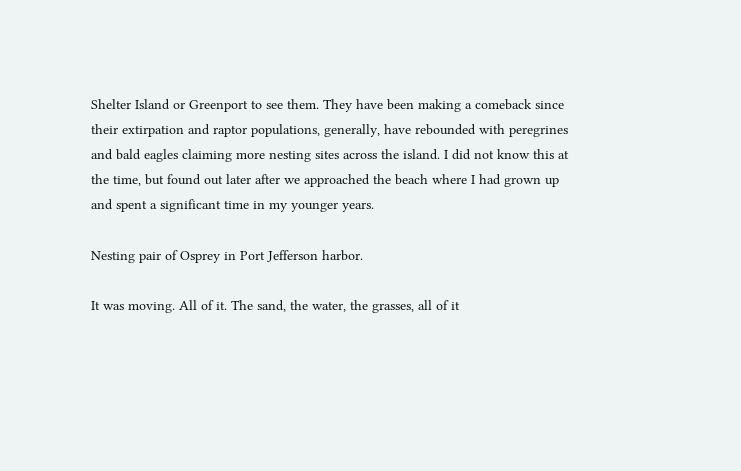Shelter Island or Greenport to see them. They have been making a comeback since their extirpation and raptor populations, generally, have rebounded with peregrines and bald eagles claiming more nesting sites across the island. I did not know this at the time, but found out later after we approached the beach where I had grown up and spent a significant time in my younger years.

Nesting pair of Osprey in Port Jefferson harbor.

It was moving. All of it. The sand, the water, the grasses, all of it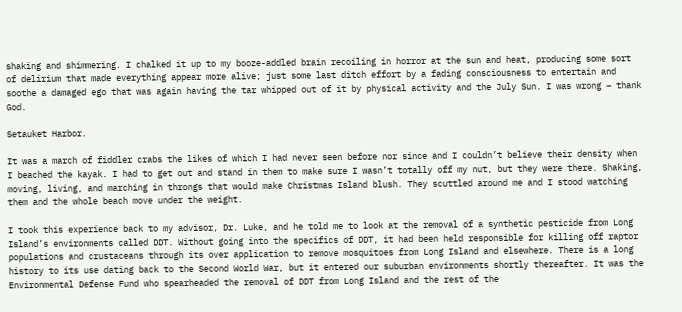shaking and shimmering. I chalked it up to my booze-addled brain recoiling in horror at the sun and heat, producing some sort of delirium that made everything appear more alive; just some last ditch effort by a fading consciousness to entertain and soothe a damaged ego that was again having the tar whipped out of it by physical activity and the July Sun. I was wrong – thank God.

Setauket Harbor.

It was a march of fiddler crabs the likes of which I had never seen before nor since and I couldn’t believe their density when I beached the kayak. I had to get out and stand in them to make sure I wasn’t totally off my nut, but they were there. Shaking, moving, living, and marching in throngs that would make Christmas Island blush. They scuttled around me and I stood watching them and the whole beach move under the weight.

I took this experience back to my advisor, Dr. Luke, and he told me to look at the removal of a synthetic pesticide from Long Island’s environments called DDT. Without going into the specifics of DDT, it had been held responsible for killing off raptor populations and crustaceans through its over application to remove mosquitoes from Long Island and elsewhere. There is a long history to its use dating back to the Second World War, but it entered our suburban environments shortly thereafter. It was the Environmental Defense Fund who spearheaded the removal of DDT from Long Island and the rest of the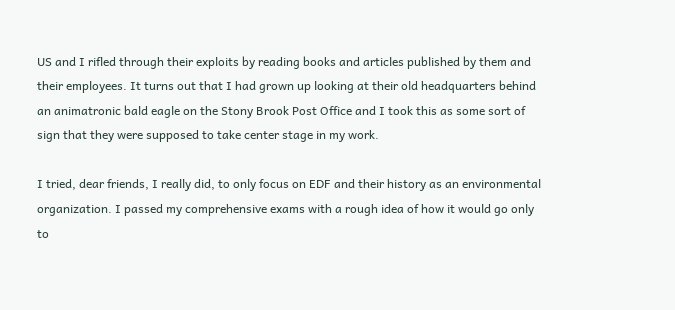US and I rifled through their exploits by reading books and articles published by them and their employees. It turns out that I had grown up looking at their old headquarters behind an animatronic bald eagle on the Stony Brook Post Office and I took this as some sort of sign that they were supposed to take center stage in my work.

I tried, dear friends, I really did, to only focus on EDF and their history as an environmental organization. I passed my comprehensive exams with a rough idea of how it would go only to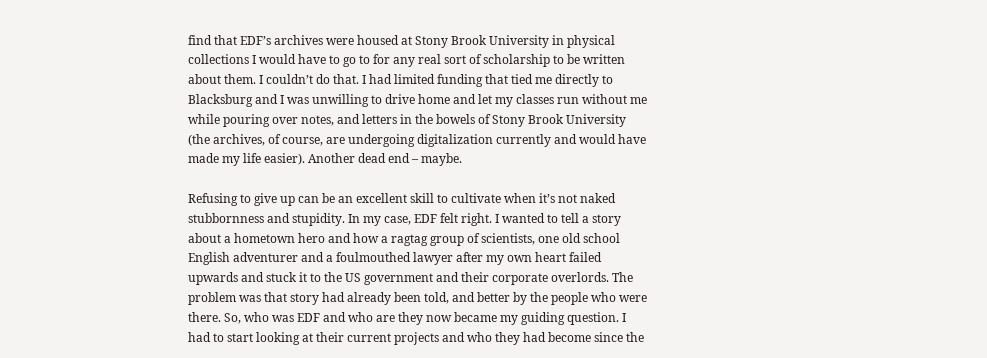find that EDF’s archives were housed at Stony Brook University in physical collections I would have to go to for any real sort of scholarship to be written about them. I couldn’t do that. I had limited funding that tied me directly to Blacksburg and I was unwilling to drive home and let my classes run without me while pouring over notes, and letters in the bowels of Stony Brook University (the archives, of course, are undergoing digitalization currently and would have made my life easier). Another dead end – maybe.

Refusing to give up can be an excellent skill to cultivate when it’s not naked stubbornness and stupidity. In my case, EDF felt right. I wanted to tell a story about a hometown hero and how a ragtag group of scientists, one old school English adventurer and a foulmouthed lawyer after my own heart failed upwards and stuck it to the US government and their corporate overlords. The problem was that story had already been told, and better by the people who were there. So, who was EDF and who are they now became my guiding question. I had to start looking at their current projects and who they had become since the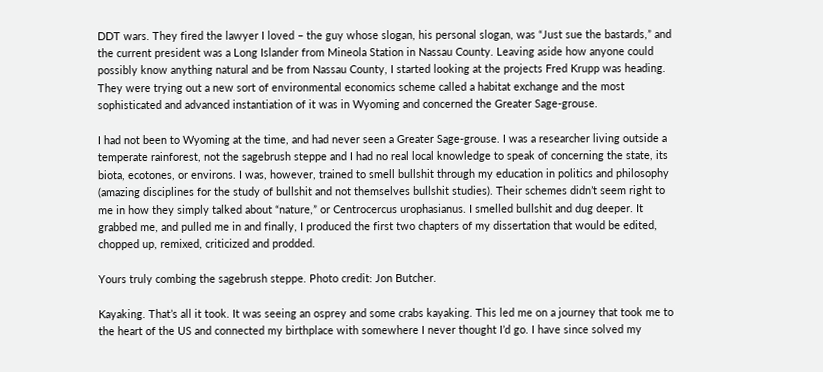DDT wars. They fired the lawyer I loved – the guy whose slogan, his personal slogan, was “Just sue the bastards,” and the current president was a Long Islander from Mineola Station in Nassau County. Leaving aside how anyone could possibly know anything natural and be from Nassau County, I started looking at the projects Fred Krupp was heading. They were trying out a new sort of environmental economics scheme called a habitat exchange and the most sophisticated and advanced instantiation of it was in Wyoming and concerned the Greater Sage-grouse.

I had not been to Wyoming at the time, and had never seen a Greater Sage-grouse. I was a researcher living outside a temperate rainforest, not the sagebrush steppe and I had no real local knowledge to speak of concerning the state, its biota, ecotones, or environs. I was, however, trained to smell bullshit through my education in politics and philosophy (amazing disciplines for the study of bullshit and not themselves bullshit studies). Their schemes didn’t seem right to me in how they simply talked about “nature,” or Centrocercus urophasianus. I smelled bullshit and dug deeper. It grabbed me, and pulled me in and finally, I produced the first two chapters of my dissertation that would be edited, chopped up, remixed, criticized and prodded.

Yours truly combing the sagebrush steppe. Photo credit: Jon Butcher.

Kayaking. That’s all it took. It was seeing an osprey and some crabs kayaking. This led me on a journey that took me to the heart of the US and connected my birthplace with somewhere I never thought I’d go. I have since solved my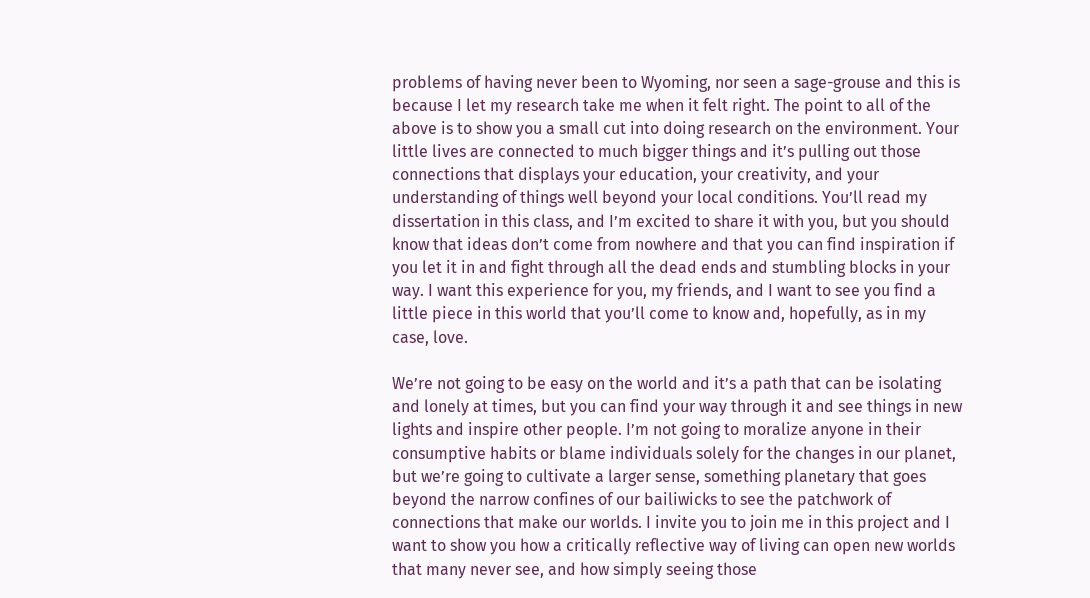problems of having never been to Wyoming, nor seen a sage-grouse and this is because I let my research take me when it felt right. The point to all of the above is to show you a small cut into doing research on the environment. Your little lives are connected to much bigger things and it’s pulling out those connections that displays your education, your creativity, and your understanding of things well beyond your local conditions. You’ll read my dissertation in this class, and I’m excited to share it with you, but you should know that ideas don’t come from nowhere and that you can find inspiration if you let it in and fight through all the dead ends and stumbling blocks in your way. I want this experience for you, my friends, and I want to see you find a little piece in this world that you’ll come to know and, hopefully, as in my case, love.

We’re not going to be easy on the world and it’s a path that can be isolating and lonely at times, but you can find your way through it and see things in new lights and inspire other people. I’m not going to moralize anyone in their consumptive habits or blame individuals solely for the changes in our planet, but we’re going to cultivate a larger sense, something planetary that goes beyond the narrow confines of our bailiwicks to see the patchwork of connections that make our worlds. I invite you to join me in this project and I want to show you how a critically reflective way of living can open new worlds that many never see, and how simply seeing those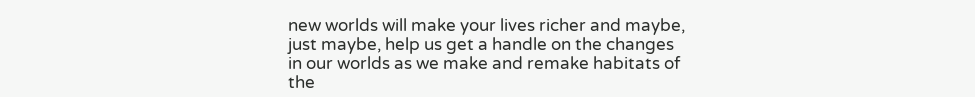new worlds will make your lives richer and maybe, just maybe, help us get a handle on the changes in our worlds as we make and remake habitats of the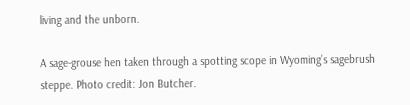living and the unborn.

A sage-grouse hen taken through a spotting scope in Wyoming’s sagebrush steppe. Photo credit: Jon Butcher.